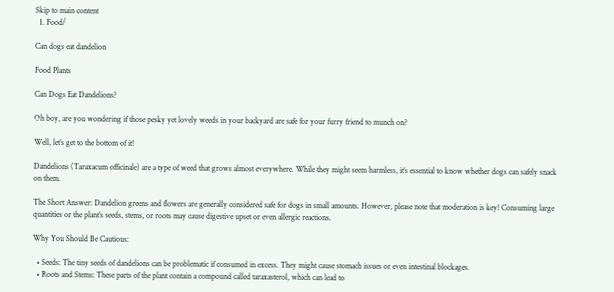Skip to main content
  1. Food/

Can dogs eat dandelion

Food Plants

Can Dogs Eat Dandelions?

Oh boy, are you wondering if those pesky yet lovely weeds in your backyard are safe for your furry friend to munch on?

Well, let’s get to the bottom of it!

Dandelions (Taraxacum officinale) are a type of weed that grows almost everywhere. While they might seem harmless, it’s essential to know whether dogs can safely snack on them.

The Short Answer: Dandelion greens and flowers are generally considered safe for dogs in small amounts. However, please note that moderation is key! Consuming large quantities or the plant’s seeds, stems, or roots may cause digestive upset or even allergic reactions.

Why You Should Be Cautious:

  • Seeds: The tiny seeds of dandelions can be problematic if consumed in excess. They might cause stomach issues or even intestinal blockages.
  • Roots and Stems: These parts of the plant contain a compound called taraxasterol, which can lead to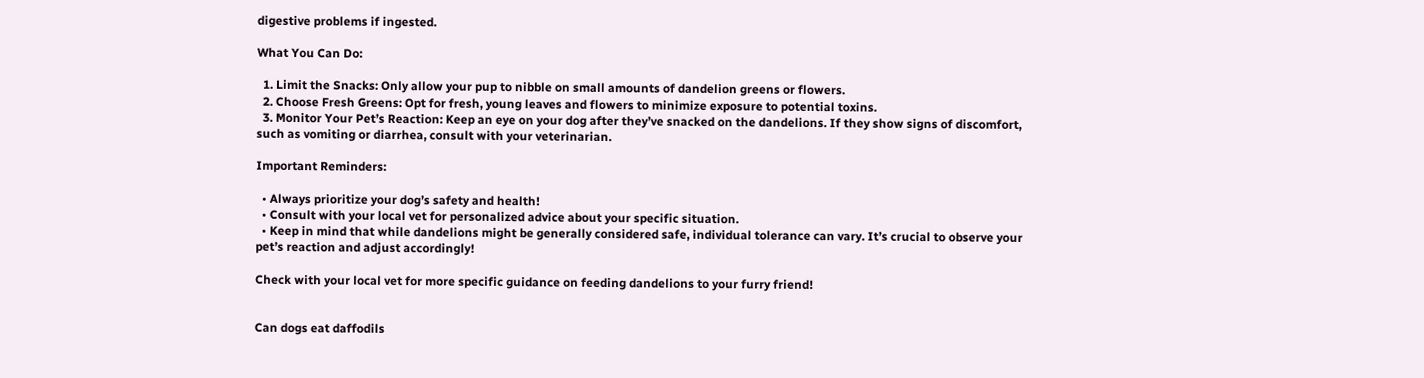digestive problems if ingested.

What You Can Do:

  1. Limit the Snacks: Only allow your pup to nibble on small amounts of dandelion greens or flowers.
  2. Choose Fresh Greens: Opt for fresh, young leaves and flowers to minimize exposure to potential toxins.
  3. Monitor Your Pet’s Reaction: Keep an eye on your dog after they’ve snacked on the dandelions. If they show signs of discomfort, such as vomiting or diarrhea, consult with your veterinarian.

Important Reminders:

  • Always prioritize your dog’s safety and health!
  • Consult with your local vet for personalized advice about your specific situation.
  • Keep in mind that while dandelions might be generally considered safe, individual tolerance can vary. It’s crucial to observe your pet’s reaction and adjust accordingly!

Check with your local vet for more specific guidance on feeding dandelions to your furry friend!


Can dogs eat daffodils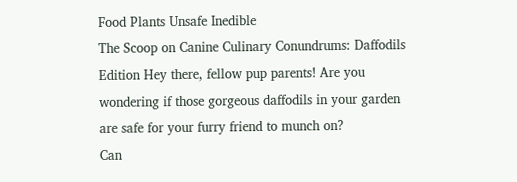Food Plants Unsafe Inedible
The Scoop on Canine Culinary Conundrums: Daffodils Edition Hey there, fellow pup parents! Are you wondering if those gorgeous daffodils in your garden are safe for your furry friend to munch on?
Can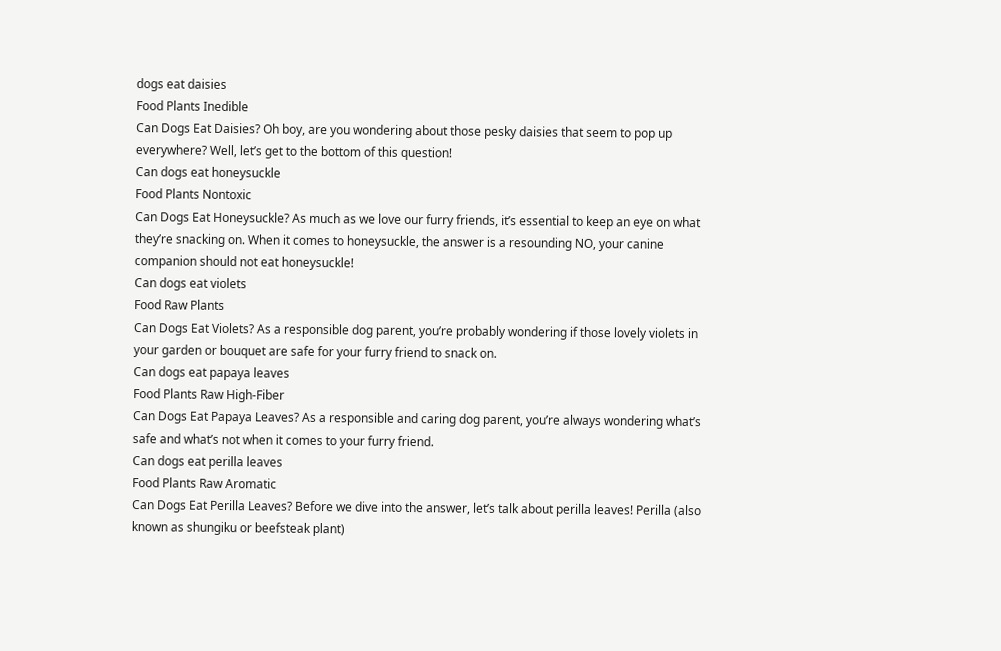dogs eat daisies
Food Plants Inedible
Can Dogs Eat Daisies? Oh boy, are you wondering about those pesky daisies that seem to pop up everywhere? Well, let’s get to the bottom of this question!
Can dogs eat honeysuckle
Food Plants Nontoxic
Can Dogs Eat Honeysuckle? As much as we love our furry friends, it’s essential to keep an eye on what they’re snacking on. When it comes to honeysuckle, the answer is a resounding NO, your canine companion should not eat honeysuckle!
Can dogs eat violets
Food Raw Plants
Can Dogs Eat Violets? As a responsible dog parent, you’re probably wondering if those lovely violets in your garden or bouquet are safe for your furry friend to snack on.
Can dogs eat papaya leaves
Food Plants Raw High-Fiber
Can Dogs Eat Papaya Leaves? As a responsible and caring dog parent, you’re always wondering what’s safe and what’s not when it comes to your furry friend.
Can dogs eat perilla leaves
Food Plants Raw Aromatic
Can Dogs Eat Perilla Leaves? Before we dive into the answer, let’s talk about perilla leaves! Perilla (also known as shungiku or beefsteak plant)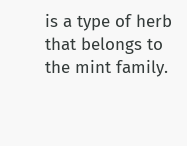is a type of herb that belongs to the mint family.